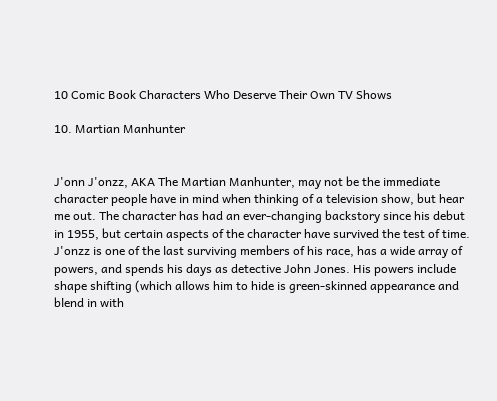10 Comic Book Characters Who Deserve Their Own TV Shows

10. Martian Manhunter


J'onn J'onzz, AKA The Martian Manhunter, may not be the immediate character people have in mind when thinking of a television show, but hear me out. The character has had an ever-changing backstory since his debut in 1955, but certain aspects of the character have survived the test of time. J'onzz is one of the last surviving members of his race, has a wide array of powers, and spends his days as detective John Jones. His powers include shape shifting (which allows him to hide is green-skinned appearance and blend in with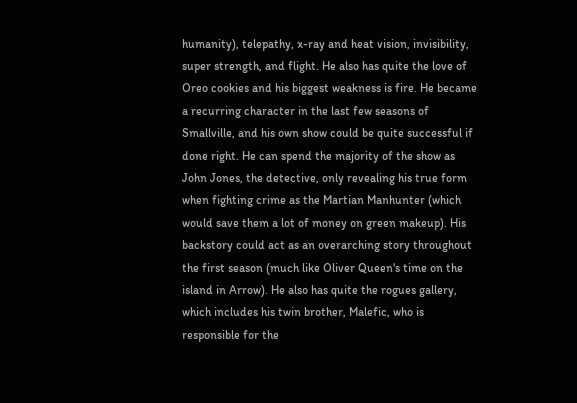humanity), telepathy, x-ray and heat vision, invisibility, super strength, and flight. He also has quite the love of Oreo cookies and his biggest weakness is fire. He became a recurring character in the last few seasons of Smallville, and his own show could be quite successful if done right. He can spend the majority of the show as John Jones, the detective, only revealing his true form when fighting crime as the Martian Manhunter (which would save them a lot of money on green makeup). His backstory could act as an overarching story throughout the first season (much like Oliver Queen's time on the island in Arrow). He also has quite the rogues gallery, which includes his twin brother, Malefic, who is responsible for the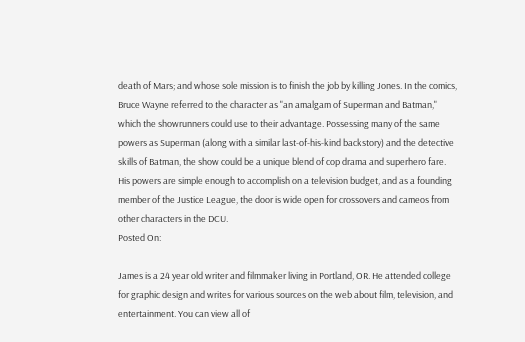death of Mars; and whose sole mission is to finish the job by killing Jones. In the comics, Bruce Wayne referred to the character as "an amalgam of Superman and Batman," which the showrunners could use to their advantage. Possessing many of the same powers as Superman (along with a similar last-of-his-kind backstory) and the detective skills of Batman, the show could be a unique blend of cop drama and superhero fare. His powers are simple enough to accomplish on a television budget, and as a founding member of the Justice League, the door is wide open for crossovers and cameos from other characters in the DCU.
Posted On:

James is a 24 year old writer and filmmaker living in Portland, OR. He attended college for graphic design and writes for various sources on the web about film, television, and entertainment. You can view all of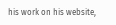his work on his website,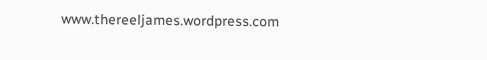www.thereeljames.wordpress.com